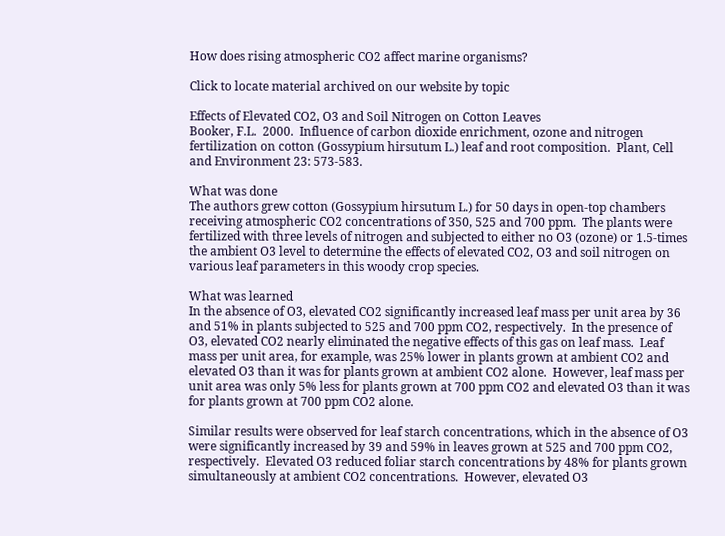How does rising atmospheric CO2 affect marine organisms?

Click to locate material archived on our website by topic

Effects of Elevated CO2, O3 and Soil Nitrogen on Cotton Leaves
Booker, F.L.  2000.  Influence of carbon dioxide enrichment, ozone and nitrogen fertilization on cotton (Gossypium hirsutum L.) leaf and root composition.  Plant, Cell and Environment 23: 573-583.

What was done
The authors grew cotton (Gossypium hirsutum L.) for 50 days in open-top chambers receiving atmospheric CO2 concentrations of 350, 525 and 700 ppm.  The plants were fertilized with three levels of nitrogen and subjected to either no O3 (ozone) or 1.5-times the ambient O3 level to determine the effects of elevated CO2, O3 and soil nitrogen on various leaf parameters in this woody crop species.

What was learned
In the absence of O3, elevated CO2 significantly increased leaf mass per unit area by 36 and 51% in plants subjected to 525 and 700 ppm CO2, respectively.  In the presence of O3, elevated CO2 nearly eliminated the negative effects of this gas on leaf mass.  Leaf mass per unit area, for example, was 25% lower in plants grown at ambient CO2 and elevated O3 than it was for plants grown at ambient CO2 alone.  However, leaf mass per unit area was only 5% less for plants grown at 700 ppm CO2 and elevated O3 than it was for plants grown at 700 ppm CO2 alone.

Similar results were observed for leaf starch concentrations, which in the absence of O3 were significantly increased by 39 and 59% in leaves grown at 525 and 700 ppm CO2, respectively.  Elevated O3 reduced foliar starch concentrations by 48% for plants grown simultaneously at ambient CO2 concentrations.  However, elevated O3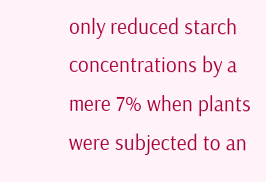only reduced starch concentrations by a mere 7% when plants were subjected to an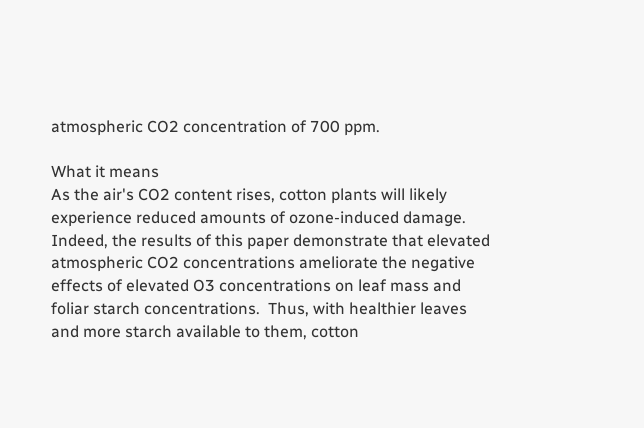atmospheric CO2 concentration of 700 ppm.

What it means
As the air's CO2 content rises, cotton plants will likely experience reduced amounts of ozone-induced damage.  Indeed, the results of this paper demonstrate that elevated atmospheric CO2 concentrations ameliorate the negative effects of elevated O3 concentrations on leaf mass and foliar starch concentrations.  Thus, with healthier leaves and more starch available to them, cotton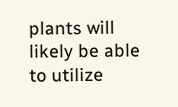plants will likely be able to utilize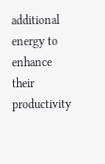additional energy to enhance their productivity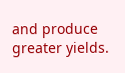and produce greater yields.